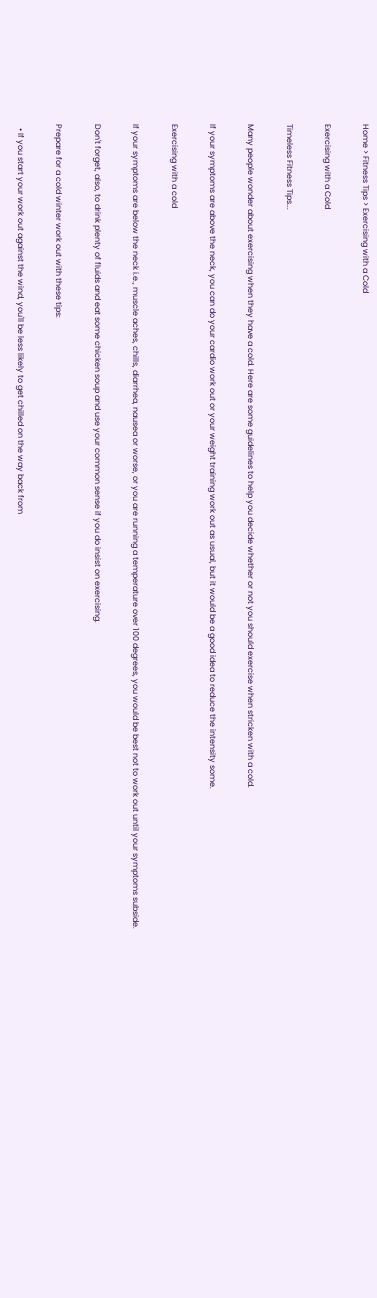Home > Fitness Tips > Exercising with a Cold

Exercising with a Cold

Timeless Fitness Tips...

Many people wonder about exercising when they have a cold. Here are some guidelines to help you decide whether or not you should exercise when stricken with a cold.

If your symptoms are above the neck, you can do your cardio work out or your weight training work out as usual, but it would be a good idea to reduce the intensity some.

Exercising with a cold

If your symptoms are below the neck i.e., muscle aches, chills, diarrhea, nausea or worse, or you are running a temperature over 100 degrees, you would be best not to work out until your symptoms subside.

Don't forget, also, to drink plenty of fluids and eat some chicken soup and use your common sense if you do insist on exercising.

Prepare for a cold winter work out with these tips:

  • If you start your work out against the wind, you'll be less likely to get chilled on the way back from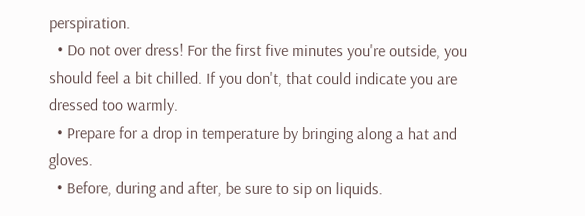perspiration.
  • Do not over dress! For the first five minutes you're outside, you should feel a bit chilled. If you don't, that could indicate you are dressed too warmly.
  • Prepare for a drop in temperature by bringing along a hat and gloves.
  • Before, during and after, be sure to sip on liquids.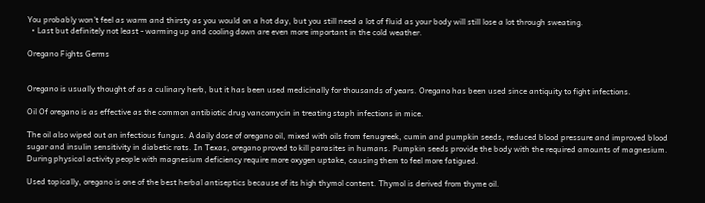You probably won't feel as warm and thirsty as you would on a hot day, but you still need a lot of fluid as your body will still lose a lot through sweating.
  • Last but definitely not least - warming up and cooling down are even more important in the cold weather.

Oregano Fights Germs


Oregano is usually thought of as a culinary herb, but it has been used medicinally for thousands of years. Oregano has been used since antiquity to fight infections.

Oil Of oregano is as effective as the common antibiotic drug vancomycin in treating staph infections in mice.

The oil also wiped out an infectious fungus. A daily dose of oregano oil, mixed with oils from fenugreek, cumin and pumpkin seeds, reduced blood pressure and improved blood sugar and insulin sensitivity in diabetic rats. In Texas, oregano proved to kill parasites in humans. Pumpkin seeds provide the body with the required amounts of magnesium. During physical activity people with magnesium deficiency require more oxygen uptake, causing them to feel more fatigued.

Used topically, oregano is one of the best herbal antiseptics because of its high thymol content. Thymol is derived from thyme oil.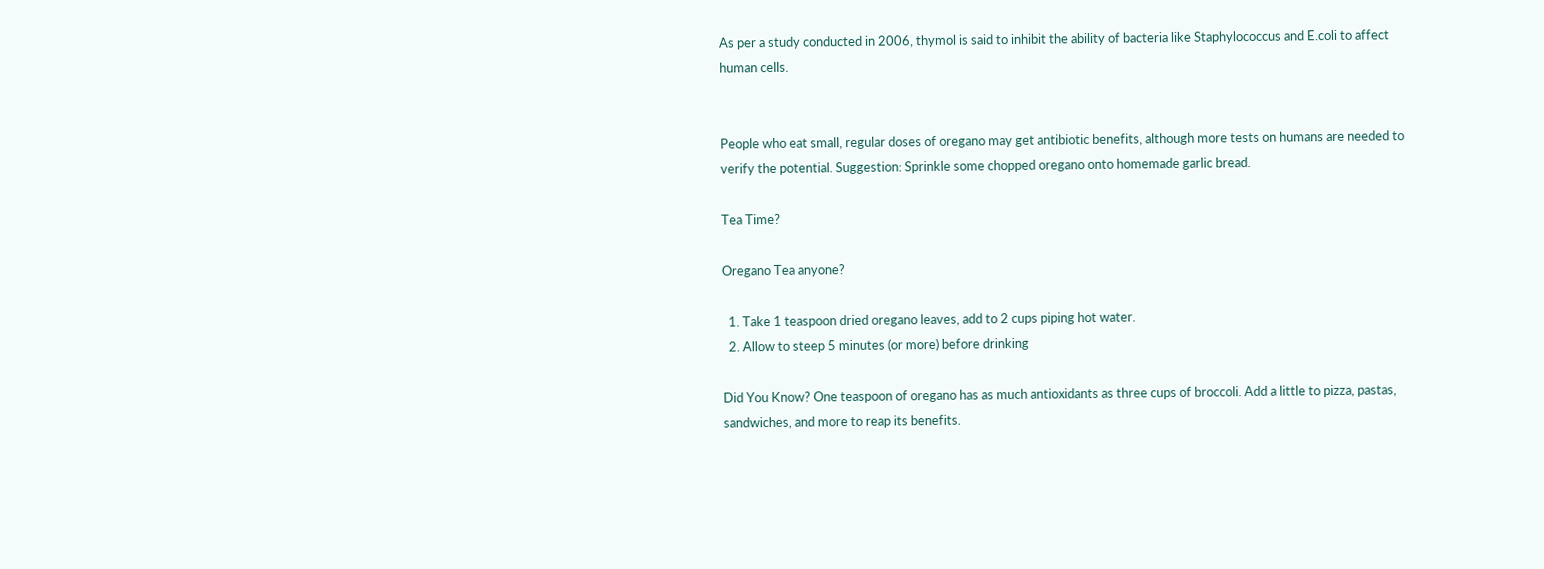As per a study conducted in 2006, thymol is said to inhibit the ability of bacteria like Staphylococcus and E.coli to affect human cells.


People who eat small, regular doses of oregano may get antibiotic benefits, although more tests on humans are needed to verify the potential. Suggestion: Sprinkle some chopped oregano onto homemade garlic bread.

Tea Time?

Oregano Tea anyone?

  1. Take 1 teaspoon dried oregano leaves, add to 2 cups piping hot water.
  2. Allow to steep 5 minutes (or more) before drinking

Did You Know? One teaspoon of oregano has as much antioxidants as three cups of broccoli. Add a little to pizza, pastas, sandwiches, and more to reap its benefits.